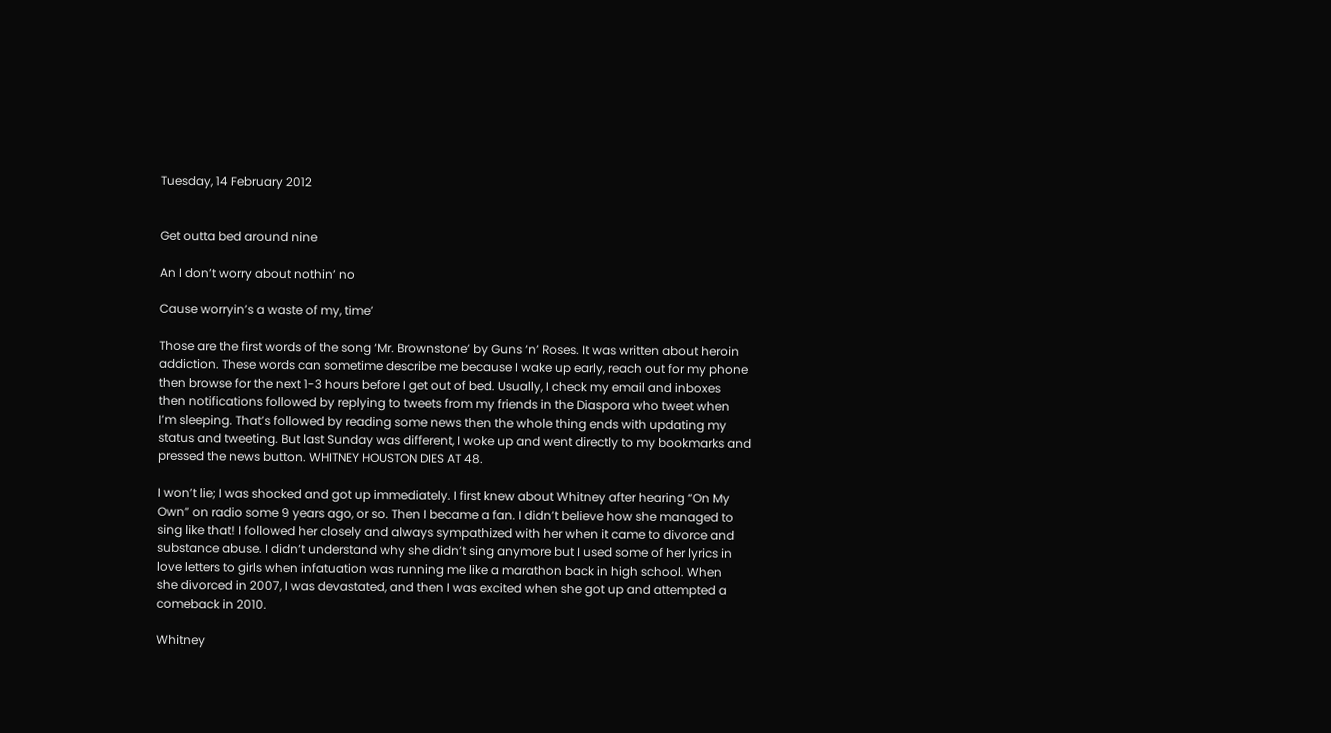Tuesday, 14 February 2012


Get outta bed around nine

An I don’t worry about nothin’ no

Cause worryin’s a waste of my, time’

Those are the first words of the song ‘Mr. Brownstone’ by Guns ‘n’ Roses. It was written about heroin
addiction. These words can sometime describe me because I wake up early, reach out for my phone
then browse for the next 1-3 hours before I get out of bed. Usually, I check my email and inboxes
then notifications followed by replying to tweets from my friends in the Diaspora who tweet when
I’m sleeping. That’s followed by reading some news then the whole thing ends with updating my
status and tweeting. But last Sunday was different, I woke up and went directly to my bookmarks and
pressed the news button. WHITNEY HOUSTON DIES AT 48.

I won’t lie; I was shocked and got up immediately. I first knew about Whitney after hearing “On My
Own” on radio some 9 years ago, or so. Then I became a fan. I didn’t believe how she managed to
sing like that! I followed her closely and always sympathized with her when it came to divorce and
substance abuse. I didn’t understand why she didn’t sing anymore but I used some of her lyrics in
love letters to girls when infatuation was running me like a marathon back in high school. When
she divorced in 2007, I was devastated, and then I was excited when she got up and attempted a
comeback in 2010.

Whitney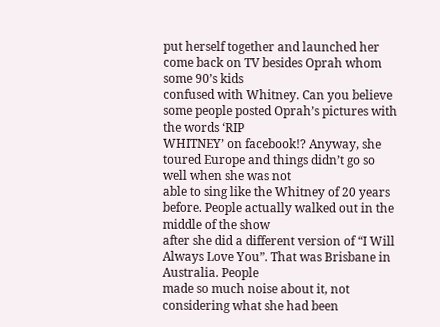put herself together and launched her come back on TV besides Oprah whom some 90’s kids
confused with Whitney. Can you believe some people posted Oprah’s pictures with the words ‘RIP
WHITNEY’ on facebook!? Anyway, she toured Europe and things didn’t go so well when she was not
able to sing like the Whitney of 20 years before. People actually walked out in the middle of the show
after she did a different version of “I Will Always Love You”. That was Brisbane in Australia. People
made so much noise about it, not considering what she had been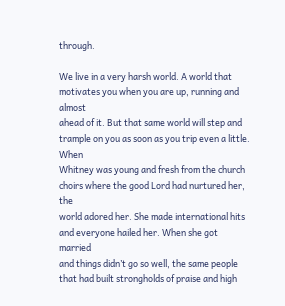through.

We live in a very harsh world. A world that motivates you when you are up, running and almost
ahead of it. But that same world will step and trample on you as soon as you trip even a little. When
Whitney was young and fresh from the church choirs where the good Lord had nurtured her, the
world adored her. She made international hits and everyone hailed her. When she got married
and things didn’t go so well, the same people that had built strongholds of praise and high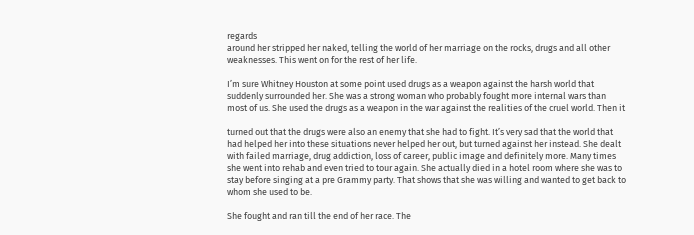regards
around her stripped her naked, telling the world of her marriage on the rocks, drugs and all other
weaknesses. This went on for the rest of her life.

I’m sure Whitney Houston at some point used drugs as a weapon against the harsh world that
suddenly surrounded her. She was a strong woman who probably fought more internal wars than
most of us. She used the drugs as a weapon in the war against the realities of the cruel world. Then it

turned out that the drugs were also an enemy that she had to fight. It’s very sad that the world that
had helped her into these situations never helped her out, but turned against her instead. She dealt
with failed marriage, drug addiction, loss of career, public image and definitely more. Many times
she went into rehab and even tried to tour again. She actually died in a hotel room where she was to
stay before singing at a pre Grammy party. That shows that she was willing and wanted to get back to
whom she used to be.

She fought and ran till the end of her race. The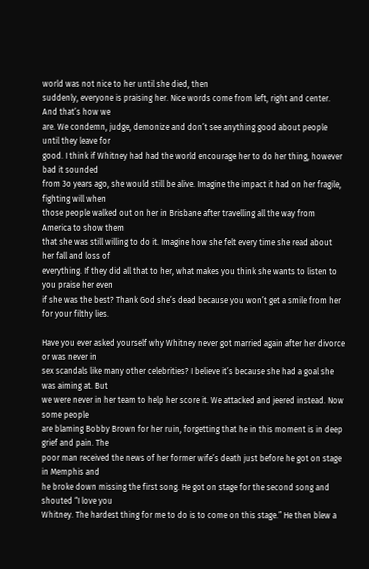world was not nice to her until she died, then
suddenly, everyone is praising her. Nice words come from left, right and center. And that’s how we
are. We condemn, judge, demonize and don’t see anything good about people until they leave for
good. I think if Whitney had had the world encourage her to do her thing, however bad it sounded
from 3o years ago, she would still be alive. Imagine the impact it had on her fragile, fighting will when
those people walked out on her in Brisbane after travelling all the way from America to show them
that she was still willing to do it. Imagine how she felt every time she read about her fall and loss of
everything. If they did all that to her, what makes you think she wants to listen to you praise her even
if she was the best? Thank God she’s dead because you won’t get a smile from her for your filthy lies.

Have you ever asked yourself why Whitney never got married again after her divorce or was never in
sex scandals like many other celebrities? I believe it’s because she had a goal she was aiming at. But
we were never in her team to help her score it. We attacked and jeered instead. Now some people
are blaming Bobby Brown for her ruin, forgetting that he in this moment is in deep grief and pain. The
poor man received the news of her former wife’s death just before he got on stage in Memphis and
he broke down missing the first song. He got on stage for the second song and shouted “I love you
Whitney. The hardest thing for me to do is to come on this stage.” He then blew a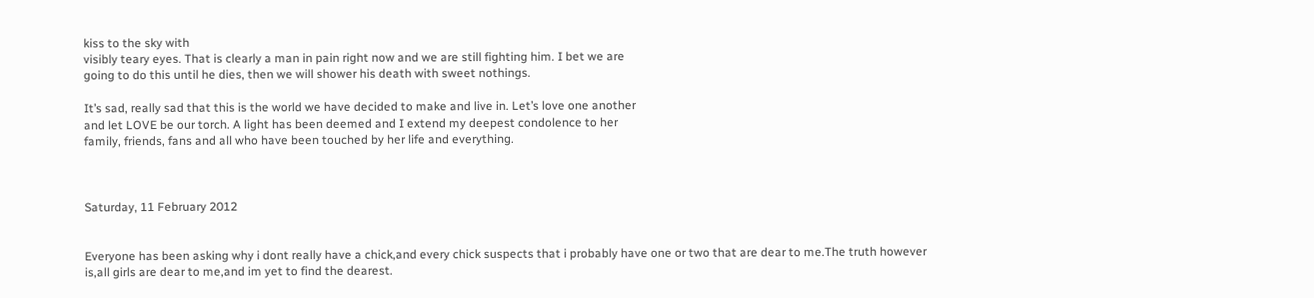kiss to the sky with
visibly teary eyes. That is clearly a man in pain right now and we are still fighting him. I bet we are
going to do this until he dies, then we will shower his death with sweet nothings.

It’s sad, really sad that this is the world we have decided to make and live in. Let’s love one another
and let LOVE be our torch. A light has been deemed and I extend my deepest condolence to her
family, friends, fans and all who have been touched by her life and everything.



Saturday, 11 February 2012


Everyone has been asking why i dont really have a chick,and every chick suspects that i probably have one or two that are dear to me.The truth however is,all girls are dear to me,and im yet to find the dearest.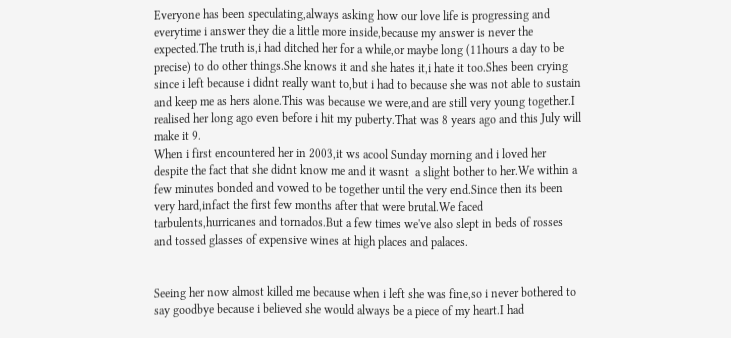Everyone has been speculating,always asking how our love life is progressing and everytime i answer they die a little more inside,because my answer is never the expected.The truth is,i had ditched her for a while,or maybe long (11hours a day to be precise) to do other things.She knows it and she hates it,i hate it too.Shes been crying since i left because i didnt really want to,but i had to because she was not able to sustain and keep me as hers alone.This was because we were,and are still very young together.I realised her long ago even before i hit my puberty.That was 8 years ago and this July will make it 9.
When i first encountered her in 2003,it ws acool Sunday morning and i loved her despite the fact that she didnt know me and it wasnt  a slight bother to her.We within a few minutes bonded and vowed to be together until the very end.Since then its been very hard,infact the first few months after that were brutal.We faced tarbulents,hurricanes and tornados.But a few times we've also slept in beds of rosses and tossed glasses of expensive wines at high places and palaces.


Seeing her now almost killed me because when i left she was fine,so i never bothered to say goodbye because i believed she would always be a piece of my heart.I had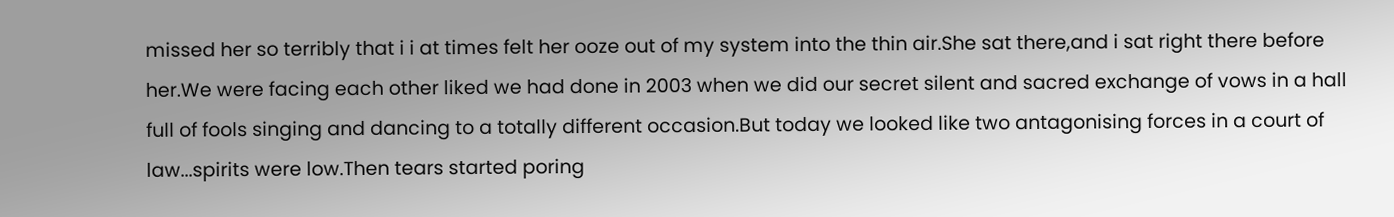missed her so terribly that i i at times felt her ooze out of my system into the thin air.She sat there,and i sat right there before her.We were facing each other liked we had done in 2003 when we did our secret silent and sacred exchange of vows in a hall full of fools singing and dancing to a totally different occasion.But today we looked like two antagonising forces in a court of law...spirits were low.Then tears started poring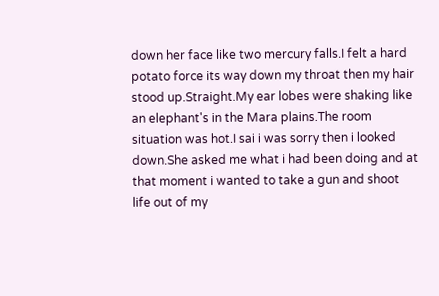down her face like two mercury falls.I felt a hard potato force its way down my throat then my hair stood up.Straight.My ear lobes were shaking like an elephant's in the Mara plains.The room situation was hot.I sai i was sorry then i looked down.She asked me what i had been doing and at that moment i wanted to take a gun and shoot life out of my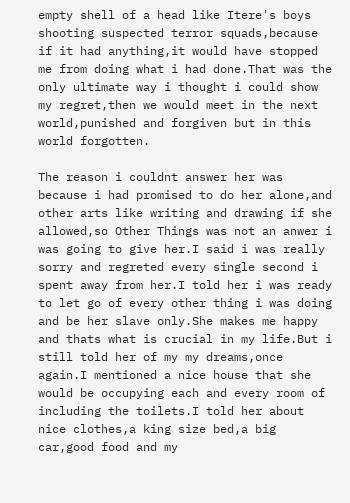empty shell of a head like Itere's boys shooting suspected terror squads,because if it had anything,it would have stopped me from doing what i had done.That was the only ultimate way i thought i could show my regret,then we would meet in the next world,punished and forgiven but in this world forgotten.

The reason i couldnt answer her was because i had promised to do her alone,and other arts like writing and drawing if she allowed,so Other Things was not an anwer i was going to give her.I said i was really sorry and regreted every single second i spent away from her.I told her i was ready to let go of every other thing i was doing and be her slave only.She makes me happy and thats what is crucial in my life.But i still told her of my my dreams,once again.I mentioned a nice house that she would be occupying each and every room of including the toilets.I told her about nice clothes,a king size bed,a big car,good food and my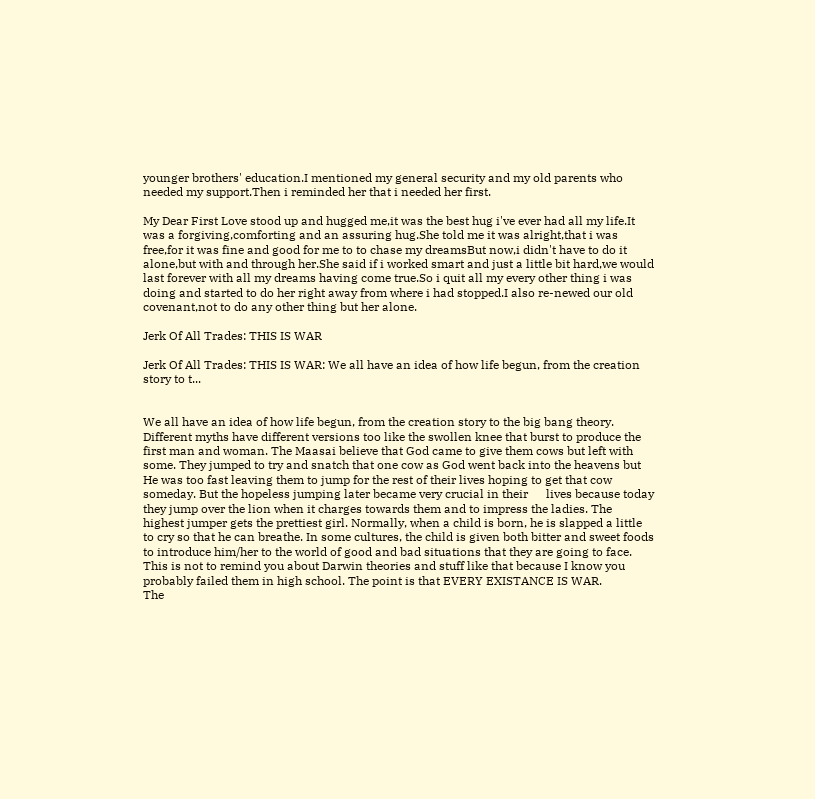younger brothers' education.I mentioned my general security and my old parents who needed my support.Then i reminded her that i needed her first.

My Dear First Love stood up and hugged me,it was the best hug i've ever had all my life.It was a forgiving,comforting and an assuring hug.She told me it was alright,that i was free,for it was fine and good for me to to chase my dreamsBut now,i didn't have to do it alone,but with and through her.She said if i worked smart and just a little bit hard,we would last forever with all my dreams having come true.So i quit all my every other thing i was doing and started to do her right away from where i had stopped.I also re-newed our old covenant,not to do any other thing but her alone.

Jerk Of All Trades: THIS IS WAR

Jerk Of All Trades: THIS IS WAR: We all have an idea of how life begun, from the creation story to t...


We all have an idea of how life begun, from the creation story to the big bang theory. Different myths have different versions too like the swollen knee that burst to produce the first man and woman. The Maasai believe that God came to give them cows but left with some. They jumped to try and snatch that one cow as God went back into the heavens but He was too fast leaving them to jump for the rest of their lives hoping to get that cow someday. But the hopeless jumping later became very crucial in their      lives because today they jump over the lion when it charges towards them and to impress the ladies. The highest jumper gets the prettiest girl. Normally, when a child is born, he is slapped a little to cry so that he can breathe. In some cultures, the child is given both bitter and sweet foods to introduce him/her to the world of good and bad situations that they are going to face.
This is not to remind you about Darwin theories and stuff like that because I know you probably failed them in high school. The point is that EVERY EXISTANCE IS WAR.
The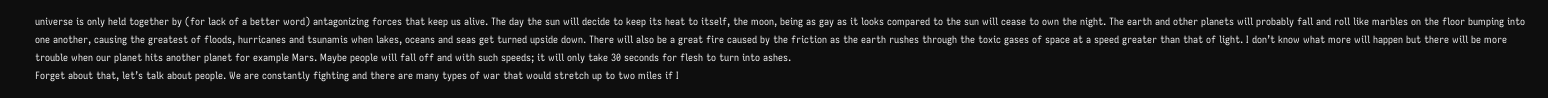universe is only held together by (for lack of a better word) antagonizing forces that keep us alive. The day the sun will decide to keep its heat to itself, the moon, being as gay as it looks compared to the sun will cease to own the night. The earth and other planets will probably fall and roll like marbles on the floor bumping into one another, causing the greatest of floods, hurricanes and tsunamis when lakes, oceans and seas get turned upside down. There will also be a great fire caused by the friction as the earth rushes through the toxic gases of space at a speed greater than that of light. I don’t know what more will happen but there will be more trouble when our planet hits another planet for example Mars. Maybe people will fall off and with such speeds; it will only take 30 seconds for flesh to turn into ashes.
Forget about that, let’s talk about people. We are constantly fighting and there are many types of war that would stretch up to two miles if I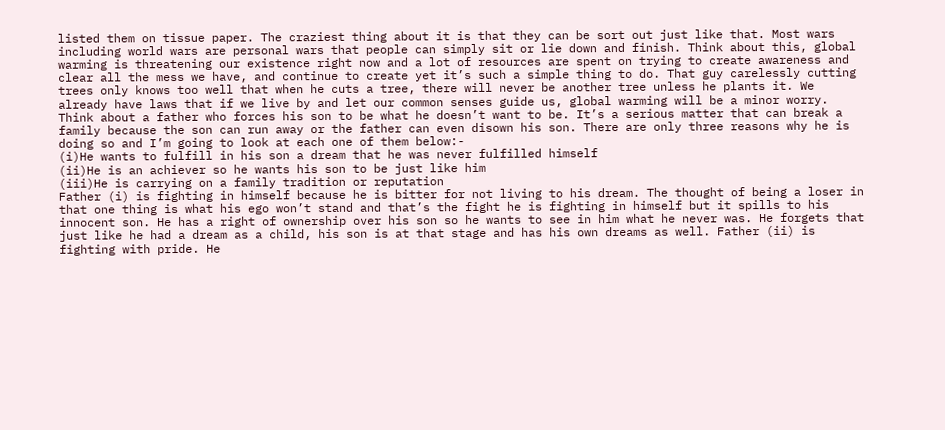listed them on tissue paper. The craziest thing about it is that they can be sort out just like that. Most wars including world wars are personal wars that people can simply sit or lie down and finish. Think about this, global warming is threatening our existence right now and a lot of resources are spent on trying to create awareness and clear all the mess we have, and continue to create yet it’s such a simple thing to do. That guy carelessly cutting trees only knows too well that when he cuts a tree, there will never be another tree unless he plants it. We already have laws that if we live by and let our common senses guide us, global warming will be a minor worry.
Think about a father who forces his son to be what he doesn’t want to be. It’s a serious matter that can break a family because the son can run away or the father can even disown his son. There are only three reasons why he is doing so and I’m going to look at each one of them below:-
(i)He wants to fulfill in his son a dream that he was never fulfilled himself
(ii)He is an achiever so he wants his son to be just like him
(iii)He is carrying on a family tradition or reputation
Father (i) is fighting in himself because he is bitter for not living to his dream. The thought of being a loser in that one thing is what his ego won’t stand and that’s the fight he is fighting in himself but it spills to his innocent son. He has a right of ownership over his son so he wants to see in him what he never was. He forgets that just like he had a dream as a child, his son is at that stage and has his own dreams as well. Father (ii) is fighting with pride. He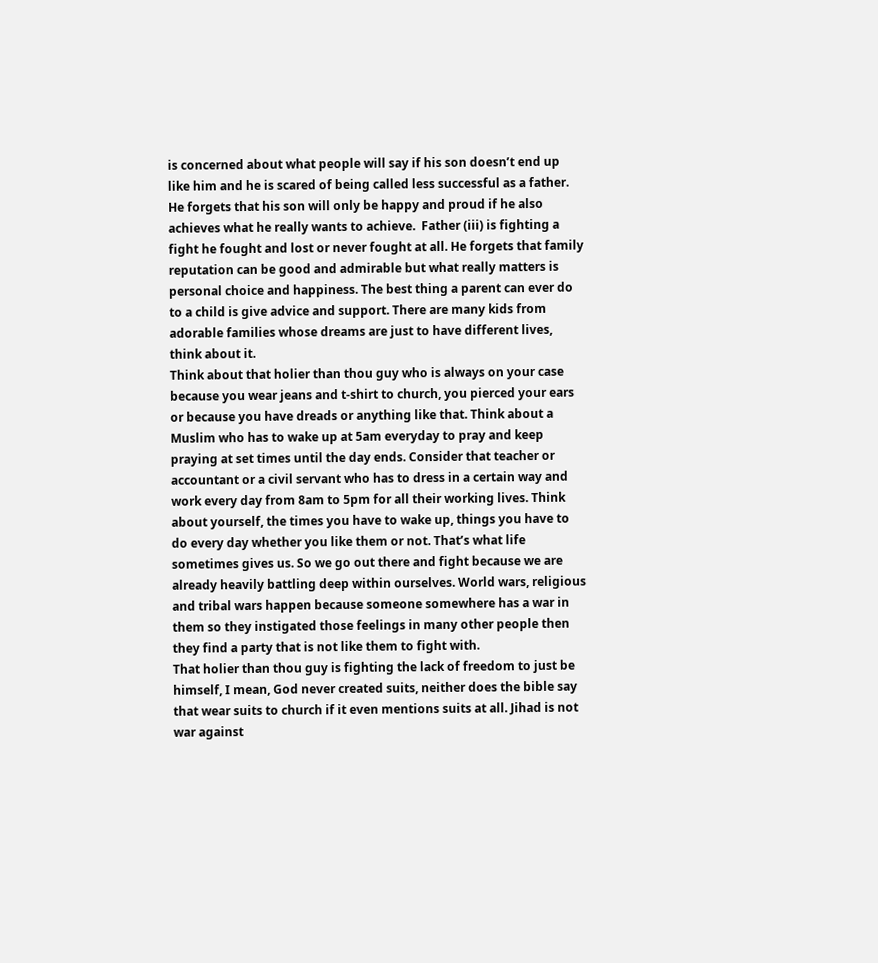is concerned about what people will say if his son doesn’t end up like him and he is scared of being called less successful as a father. He forgets that his son will only be happy and proud if he also achieves what he really wants to achieve.  Father (iii) is fighting a fight he fought and lost or never fought at all. He forgets that family reputation can be good and admirable but what really matters is personal choice and happiness. The best thing a parent can ever do to a child is give advice and support. There are many kids from adorable families whose dreams are just to have different lives, think about it.
Think about that holier than thou guy who is always on your case because you wear jeans and t-shirt to church, you pierced your ears or because you have dreads or anything like that. Think about a Muslim who has to wake up at 5am everyday to pray and keep praying at set times until the day ends. Consider that teacher or accountant or a civil servant who has to dress in a certain way and work every day from 8am to 5pm for all their working lives. Think about yourself, the times you have to wake up, things you have to do every day whether you like them or not. That’s what life sometimes gives us. So we go out there and fight because we are already heavily battling deep within ourselves. World wars, religious and tribal wars happen because someone somewhere has a war in them so they instigated those feelings in many other people then they find a party that is not like them to fight with.
That holier than thou guy is fighting the lack of freedom to just be himself, I mean, God never created suits, neither does the bible say that wear suits to church if it even mentions suits at all. Jihad is not war against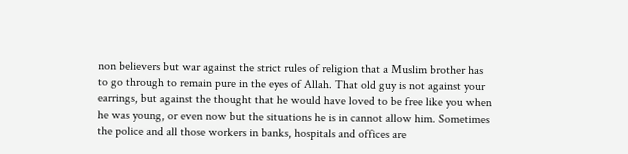non believers but war against the strict rules of religion that a Muslim brother has to go through to remain pure in the eyes of Allah. That old guy is not against your earrings, but against the thought that he would have loved to be free like you when he was young, or even now but the situations he is in cannot allow him. Sometimes the police and all those workers in banks, hospitals and offices are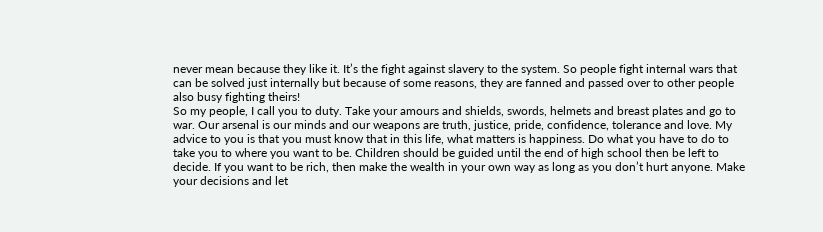never mean because they like it. It’s the fight against slavery to the system. So people fight internal wars that can be solved just internally but because of some reasons, they are fanned and passed over to other people also busy fighting theirs!
So my people, I call you to duty. Take your amours and shields, swords, helmets and breast plates and go to war. Our arsenal is our minds and our weapons are truth, justice, pride, confidence, tolerance and love. My advice to you is that you must know that in this life, what matters is happiness. Do what you have to do to take you to where you want to be. Children should be guided until the end of high school then be left to decide. If you want to be rich, then make the wealth in your own way as long as you don’t hurt anyone. Make your decisions and let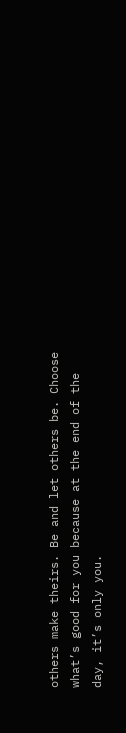others make theirs. Be and let others be. Choose what’s good for you because at the end of the day, it’s only you.